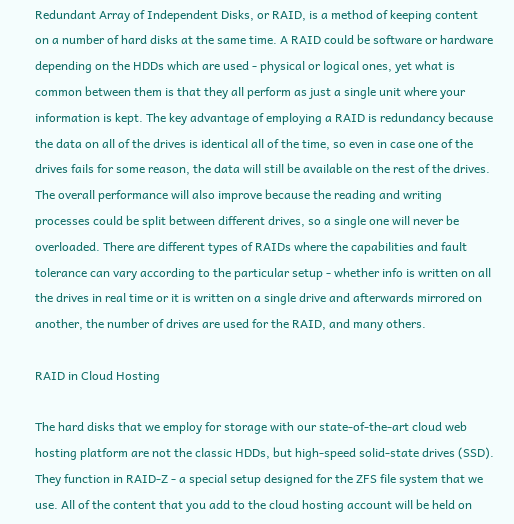Redundant Array of Independent Disks, or RAID, is a method of keeping content on a number of hard disks at the same time. A RAID could be software or hardware depending on the HDDs which are used - physical or logical ones, yet what is common between them is that they all perform as just a single unit where your information is kept. The key advantage of employing a RAID is redundancy because the data on all of the drives is identical all of the time, so even in case one of the drives fails for some reason, the data will still be available on the rest of the drives. The overall performance will also improve because the reading and writing processes could be split between different drives, so a single one will never be overloaded. There are different types of RAIDs where the capabilities and fault tolerance can vary according to the particular setup - whether info is written on all the drives in real time or it is written on a single drive and afterwards mirrored on another, the number of drives are used for the RAID, and many others.

RAID in Cloud Hosting

The hard disks that we employ for storage with our state-of-the-art cloud web hosting platform are not the classic HDDs, but high-speed solid-state drives (SSD). They function in RAID-Z - a special setup designed for the ZFS file system that we use. All of the content that you add to the cloud hosting account will be held on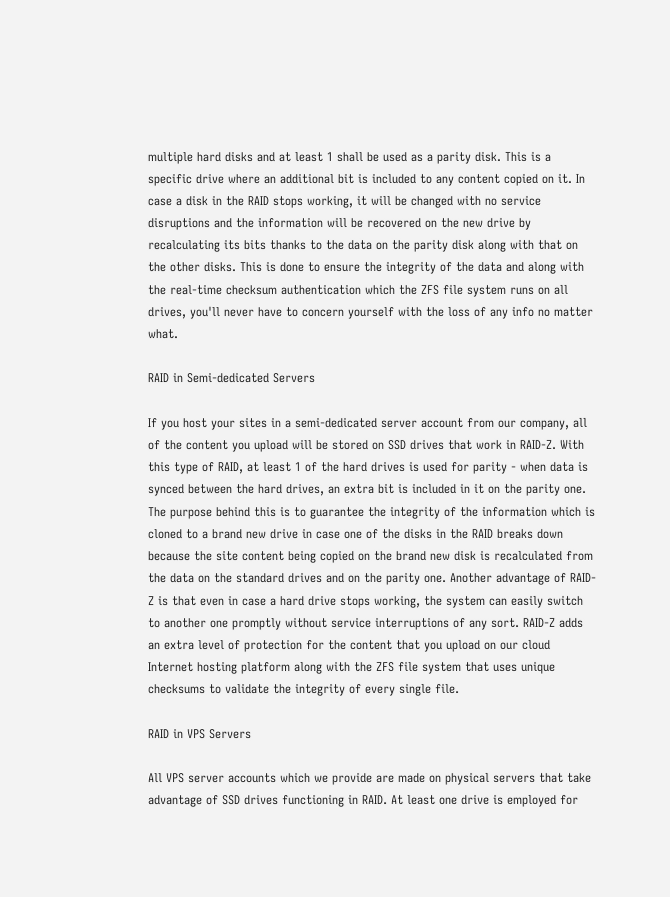multiple hard disks and at least 1 shall be used as a parity disk. This is a specific drive where an additional bit is included to any content copied on it. In case a disk in the RAID stops working, it will be changed with no service disruptions and the information will be recovered on the new drive by recalculating its bits thanks to the data on the parity disk along with that on the other disks. This is done to ensure the integrity of the data and along with the real-time checksum authentication which the ZFS file system runs on all drives, you'll never have to concern yourself with the loss of any info no matter what.

RAID in Semi-dedicated Servers

If you host your sites in a semi-dedicated server account from our company, all of the content you upload will be stored on SSD drives that work in RAID-Z. With this type of RAID, at least 1 of the hard drives is used for parity - when data is synced between the hard drives, an extra bit is included in it on the parity one. The purpose behind this is to guarantee the integrity of the information which is cloned to a brand new drive in case one of the disks in the RAID breaks down because the site content being copied on the brand new disk is recalculated from the data on the standard drives and on the parity one. Another advantage of RAID-Z is that even in case a hard drive stops working, the system can easily switch to another one promptly without service interruptions of any sort. RAID-Z adds an extra level of protection for the content that you upload on our cloud Internet hosting platform along with the ZFS file system that uses unique checksums to validate the integrity of every single file.

RAID in VPS Servers

All VPS server accounts which we provide are made on physical servers that take advantage of SSD drives functioning in RAID. At least one drive is employed for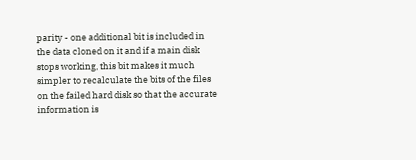parity - one additional bit is included in the data cloned on it and if a main disk stops working, this bit makes it much simpler to recalculate the bits of the files on the failed hard disk so that the accurate information is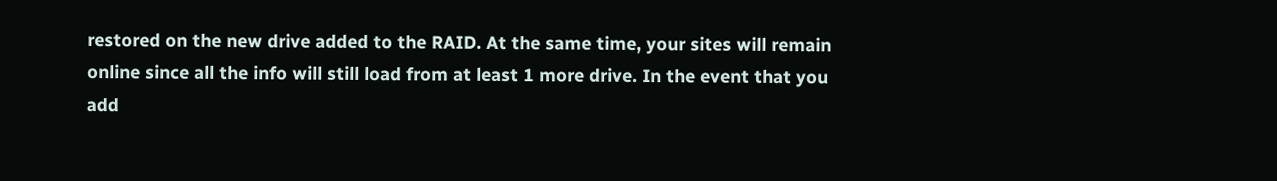restored on the new drive added to the RAID. At the same time, your sites will remain online since all the info will still load from at least 1 more drive. In the event that you add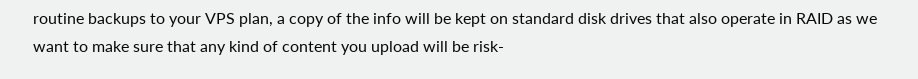routine backups to your VPS plan, a copy of the info will be kept on standard disk drives that also operate in RAID as we want to make sure that any kind of content you upload will be risk-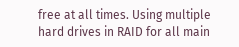free at all times. Using multiple hard drives in RAID for all main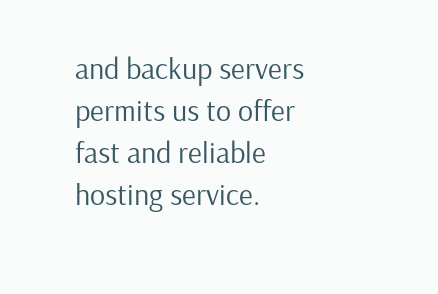and backup servers permits us to offer fast and reliable hosting service.